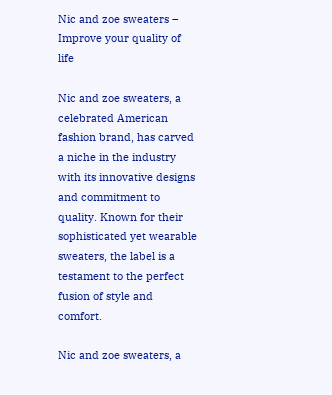Nic and zoe sweaters – Improve your quality of life

Nic and zoe sweaters, a celebrated American fashion brand, has carved a niche in the industry with its innovative designs and commitment to quality. Known for their sophisticated yet wearable sweaters, the label is a testament to the perfect fusion of style and comfort.

Nic and zoe sweaters, a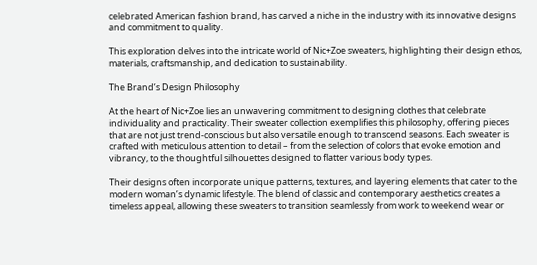celebrated American fashion brand, has carved a niche in the industry with its innovative designs and commitment to quality.

This exploration delves into the intricate world of Nic+Zoe sweaters, highlighting their design ethos, materials, craftsmanship, and dedication to sustainability.

The Brand’s Design Philosophy

At the heart of Nic+Zoe lies an unwavering commitment to designing clothes that celebrate individuality and practicality. Their sweater collection exemplifies this philosophy, offering pieces that are not just trend-conscious but also versatile enough to transcend seasons. Each sweater is crafted with meticulous attention to detail – from the selection of colors that evoke emotion and vibrancy, to the thoughtful silhouettes designed to flatter various body types.

Their designs often incorporate unique patterns, textures, and layering elements that cater to the modern woman’s dynamic lifestyle. The blend of classic and contemporary aesthetics creates a timeless appeal, allowing these sweaters to transition seamlessly from work to weekend wear or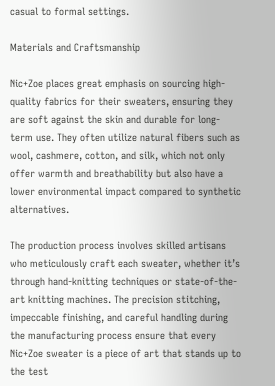casual to formal settings.

Materials and Craftsmanship

Nic+Zoe places great emphasis on sourcing high-quality fabrics for their sweaters, ensuring they are soft against the skin and durable for long-term use. They often utilize natural fibers such as wool, cashmere, cotton, and silk, which not only offer warmth and breathability but also have a lower environmental impact compared to synthetic alternatives.

The production process involves skilled artisans who meticulously craft each sweater, whether it’s through hand-knitting techniques or state-of-the-art knitting machines. The precision stitching, impeccable finishing, and careful handling during the manufacturing process ensure that every Nic+Zoe sweater is a piece of art that stands up to the test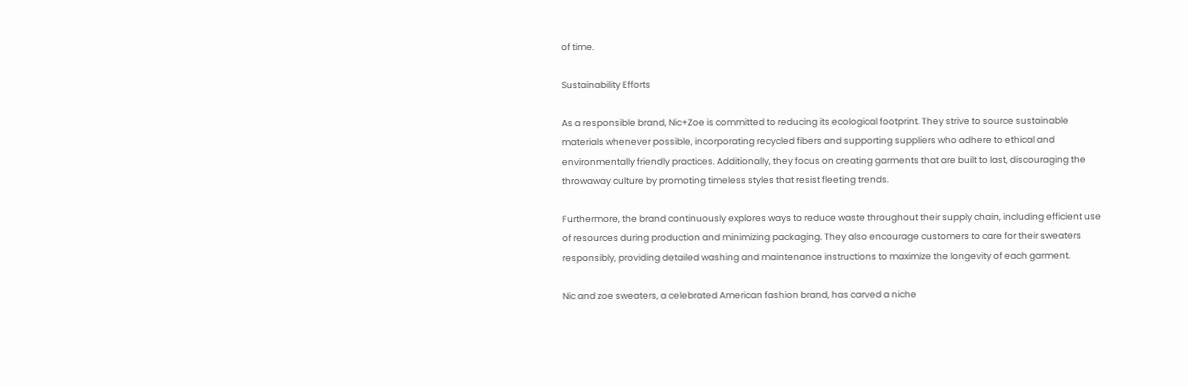of time.

Sustainability Efforts

As a responsible brand, Nic+Zoe is committed to reducing its ecological footprint. They strive to source sustainable materials whenever possible, incorporating recycled fibers and supporting suppliers who adhere to ethical and environmentally friendly practices. Additionally, they focus on creating garments that are built to last, discouraging the throwaway culture by promoting timeless styles that resist fleeting trends.

Furthermore, the brand continuously explores ways to reduce waste throughout their supply chain, including efficient use of resources during production and minimizing packaging. They also encourage customers to care for their sweaters responsibly, providing detailed washing and maintenance instructions to maximize the longevity of each garment.

Nic and zoe sweaters, a celebrated American fashion brand, has carved a niche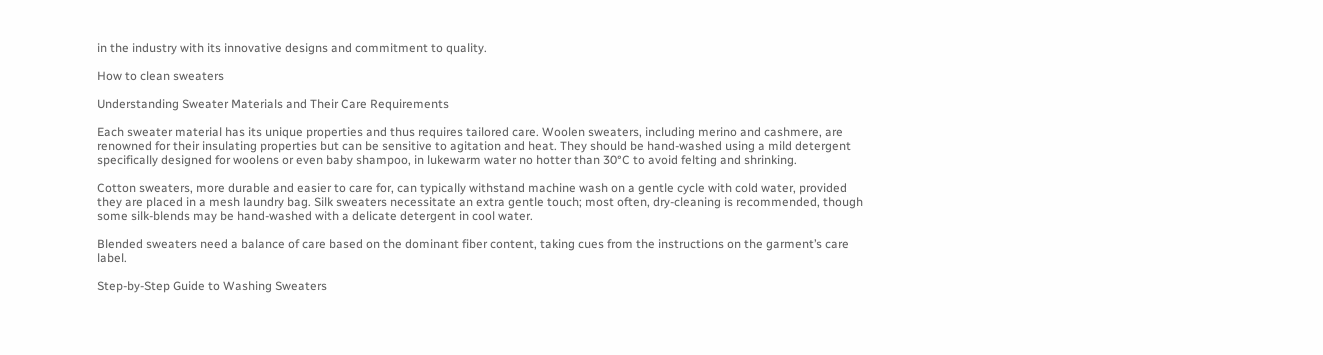in the industry with its innovative designs and commitment to quality.

How to clean sweaters

Understanding Sweater Materials and Their Care Requirements

Each sweater material has its unique properties and thus requires tailored care. Woolen sweaters, including merino and cashmere, are renowned for their insulating properties but can be sensitive to agitation and heat. They should be hand-washed using a mild detergent specifically designed for woolens or even baby shampoo, in lukewarm water no hotter than 30°C to avoid felting and shrinking.

Cotton sweaters, more durable and easier to care for, can typically withstand machine wash on a gentle cycle with cold water, provided they are placed in a mesh laundry bag. Silk sweaters necessitate an extra gentle touch; most often, dry-cleaning is recommended, though some silk-blends may be hand-washed with a delicate detergent in cool water.

Blended sweaters need a balance of care based on the dominant fiber content, taking cues from the instructions on the garment’s care label.

Step-by-Step Guide to Washing Sweaters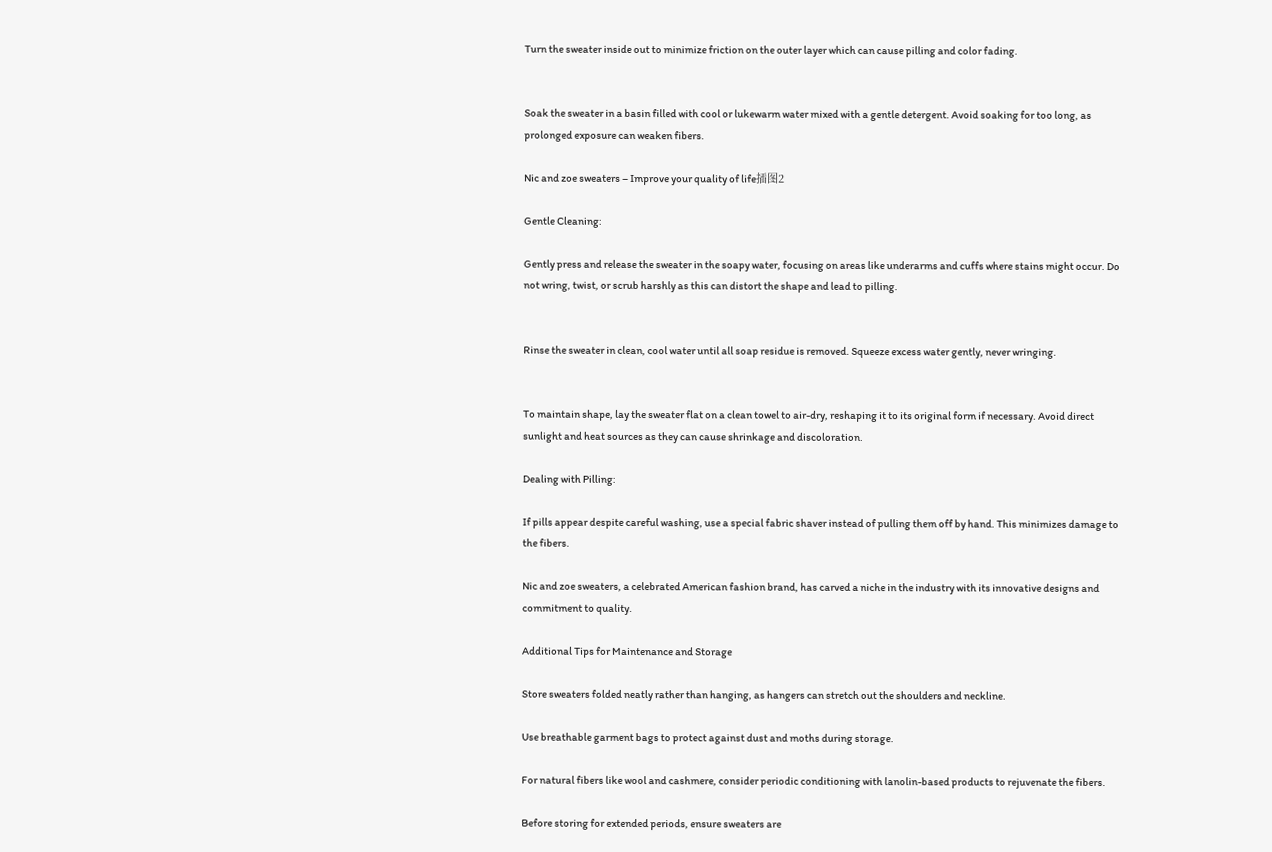Turn the sweater inside out to minimize friction on the outer layer which can cause pilling and color fading.


Soak the sweater in a basin filled with cool or lukewarm water mixed with a gentle detergent. Avoid soaking for too long, as prolonged exposure can weaken fibers.

Nic and zoe sweaters – Improve your quality of life插图2

Gentle Cleaning:

Gently press and release the sweater in the soapy water, focusing on areas like underarms and cuffs where stains might occur. Do not wring, twist, or scrub harshly as this can distort the shape and lead to pilling.


Rinse the sweater in clean, cool water until all soap residue is removed. Squeeze excess water gently, never wringing.


To maintain shape, lay the sweater flat on a clean towel to air-dry, reshaping it to its original form if necessary. Avoid direct sunlight and heat sources as they can cause shrinkage and discoloration.

Dealing with Pilling:

If pills appear despite careful washing, use a special fabric shaver instead of pulling them off by hand. This minimizes damage to the fibers.

Nic and zoe sweaters, a celebrated American fashion brand, has carved a niche in the industry with its innovative designs and commitment to quality.

Additional Tips for Maintenance and Storage

Store sweaters folded neatly rather than hanging, as hangers can stretch out the shoulders and neckline.

Use breathable garment bags to protect against dust and moths during storage.

For natural fibers like wool and cashmere, consider periodic conditioning with lanolin-based products to rejuvenate the fibers.

Before storing for extended periods, ensure sweaters are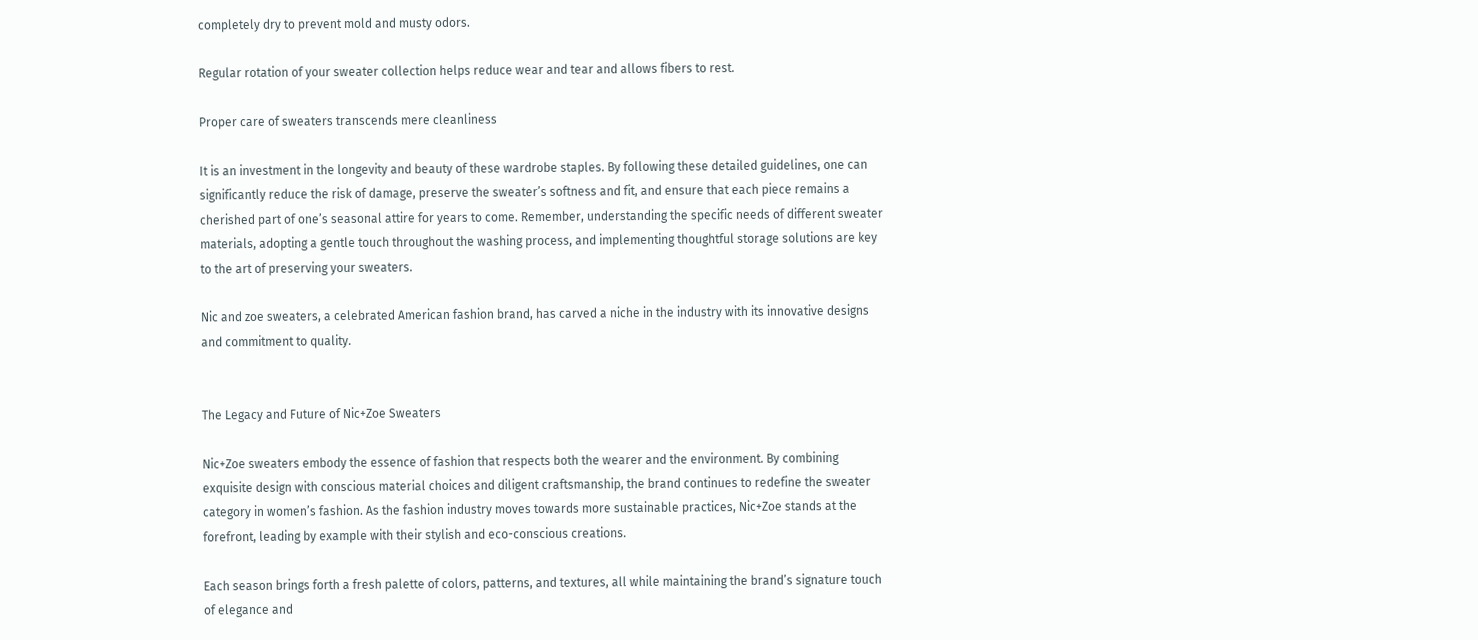completely dry to prevent mold and musty odors.

Regular rotation of your sweater collection helps reduce wear and tear and allows fibers to rest.

Proper care of sweaters transcends mere cleanliness

It is an investment in the longevity and beauty of these wardrobe staples. By following these detailed guidelines, one can significantly reduce the risk of damage, preserve the sweater’s softness and fit, and ensure that each piece remains a cherished part of one’s seasonal attire for years to come. Remember, understanding the specific needs of different sweater materials, adopting a gentle touch throughout the washing process, and implementing thoughtful storage solutions are key to the art of preserving your sweaters.

Nic and zoe sweaters, a celebrated American fashion brand, has carved a niche in the industry with its innovative designs and commitment to quality.


The Legacy and Future of Nic+Zoe Sweaters

Nic+Zoe sweaters embody the essence of fashion that respects both the wearer and the environment. By combining exquisite design with conscious material choices and diligent craftsmanship, the brand continues to redefine the sweater category in women’s fashion. As the fashion industry moves towards more sustainable practices, Nic+Zoe stands at the forefront, leading by example with their stylish and eco-conscious creations.

Each season brings forth a fresh palette of colors, patterns, and textures, all while maintaining the brand’s signature touch of elegance and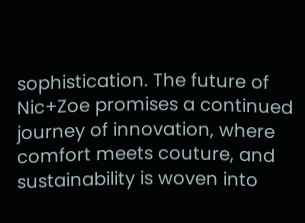sophistication. The future of Nic+Zoe promises a continued journey of innovation, where comfort meets couture, and sustainability is woven into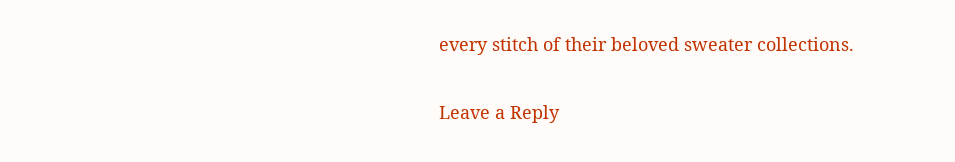every stitch of their beloved sweater collections.

Leave a Reply